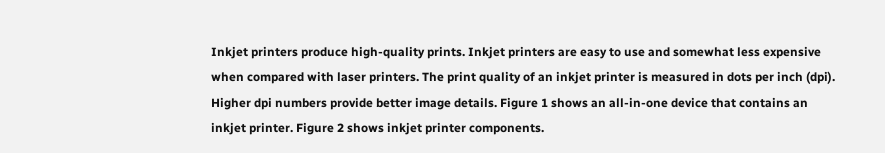Inkjet printers produce high-quality prints. Inkjet printers are easy to use and somewhat less expensive when compared with laser printers. The print quality of an inkjet printer is measured in dots per inch (dpi). Higher dpi numbers provide better image details. Figure 1 shows an all-in-one device that contains an inkjet printer. Figure 2 shows inkjet printer components.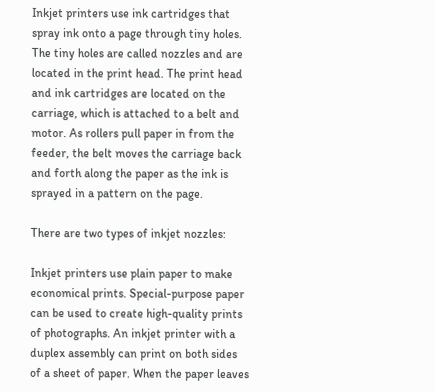Inkjet printers use ink cartridges that spray ink onto a page through tiny holes. The tiny holes are called nozzles and are located in the print head. The print head and ink cartridges are located on the carriage, which is attached to a belt and motor. As rollers pull paper in from the feeder, the belt moves the carriage back and forth along the paper as the ink is sprayed in a pattern on the page.

There are two types of inkjet nozzles:

Inkjet printers use plain paper to make economical prints. Special-purpose paper can be used to create high-quality prints of photographs. An inkjet printer with a duplex assembly can print on both sides of a sheet of paper. When the paper leaves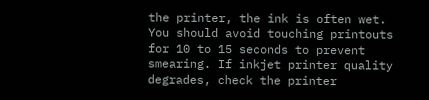the printer, the ink is often wet. You should avoid touching printouts for 10 to 15 seconds to prevent smearing. If inkjet printer quality degrades, check the printer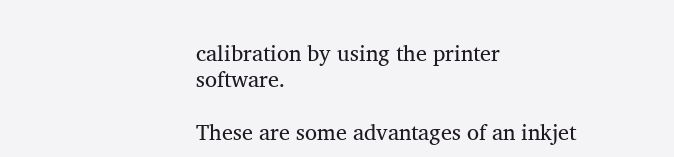calibration by using the printer software.

These are some advantages of an inkjet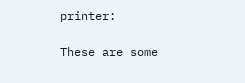printer:

These are some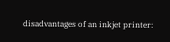disadvantages of an inkjet printer: